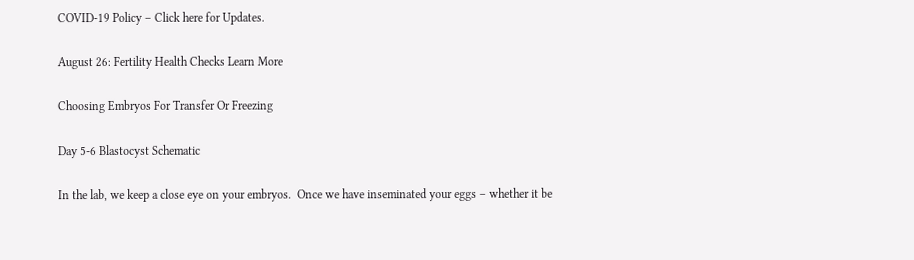COVID-19 Policy – Click here for Updates.

August 26: Fertility Health Checks Learn More

Choosing Embryos For Transfer Or Freezing

Day 5-6 Blastocyst Schematic

In the lab, we keep a close eye on your embryos.  Once we have inseminated your eggs – whether it be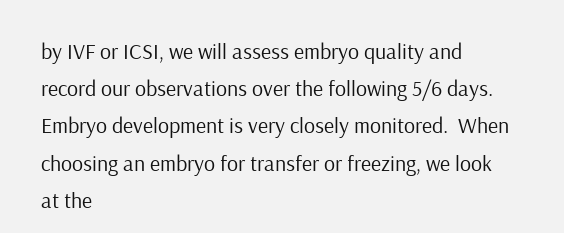by IVF or ICSI, we will assess embryo quality and record our observations over the following 5/6 days.  Embryo development is very closely monitored.  When choosing an embryo for transfer or freezing, we look at the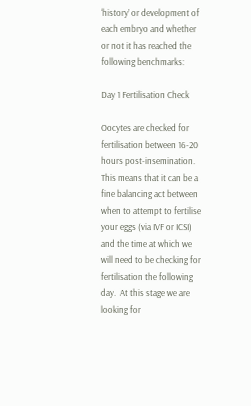‘history’ or development of each embryo and whether or not it has reached the following benchmarks:

Day 1 Fertilisation Check

Oocytes are checked for fertilisation between 16-20 hours post-insemination.  This means that it can be a fine balancing act between when to attempt to fertilise your eggs (via IVF or ICSI) and the time at which we will need to be checking for fertilisation the following day.  At this stage we are looking for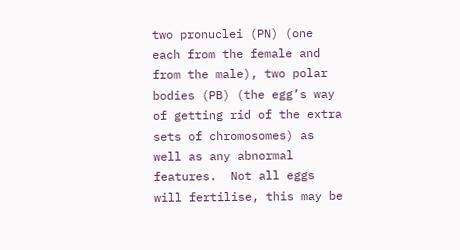two pronuclei (PN) (one each from the female and from the male), two polar bodies (PB) (the egg’s way of getting rid of the extra sets of chromosomes) as well as any abnormal features.  Not all eggs will fertilise, this may be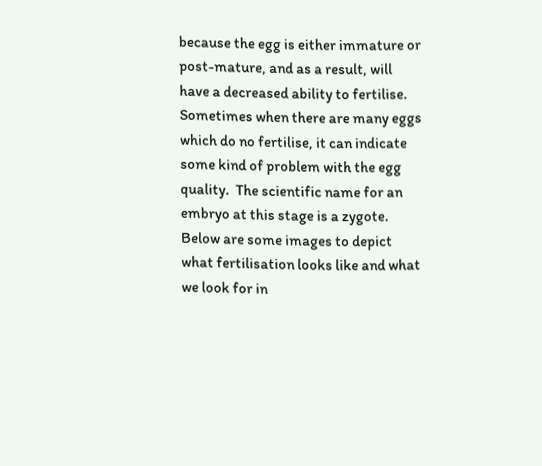because the egg is either immature or post-mature, and as a result, will have a decreased ability to fertilise.  Sometimes when there are many eggs which do no fertilise, it can indicate some kind of problem with the egg quality.  The scientific name for an embryo at this stage is a zygote.  Below are some images to depict what fertilisation looks like and what we look for in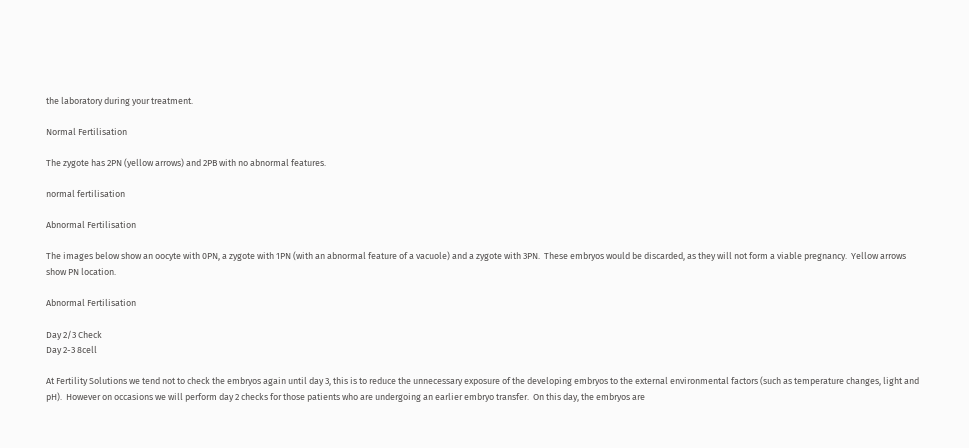the laboratory during your treatment.

Normal Fertilisation

The zygote has 2PN (yellow arrows) and 2PB with no abnormal features.

normal fertilisation

Abnormal Fertilisation

The images below show an oocyte with 0PN, a zygote with 1PN (with an abnormal feature of a vacuole) and a zygote with 3PN.  These embryos would be discarded, as they will not form a viable pregnancy.  Yellow arrows show PN location.

Abnormal Fertilisation

Day 2/3 Check
Day 2-3 8cell

At Fertility Solutions we tend not to check the embryos again until day 3, this is to reduce the unnecessary exposure of the developing embryos to the external environmental factors (such as temperature changes, light and pH).  However on occasions we will perform day 2 checks for those patients who are undergoing an earlier embryo transfer.  On this day, the embryos are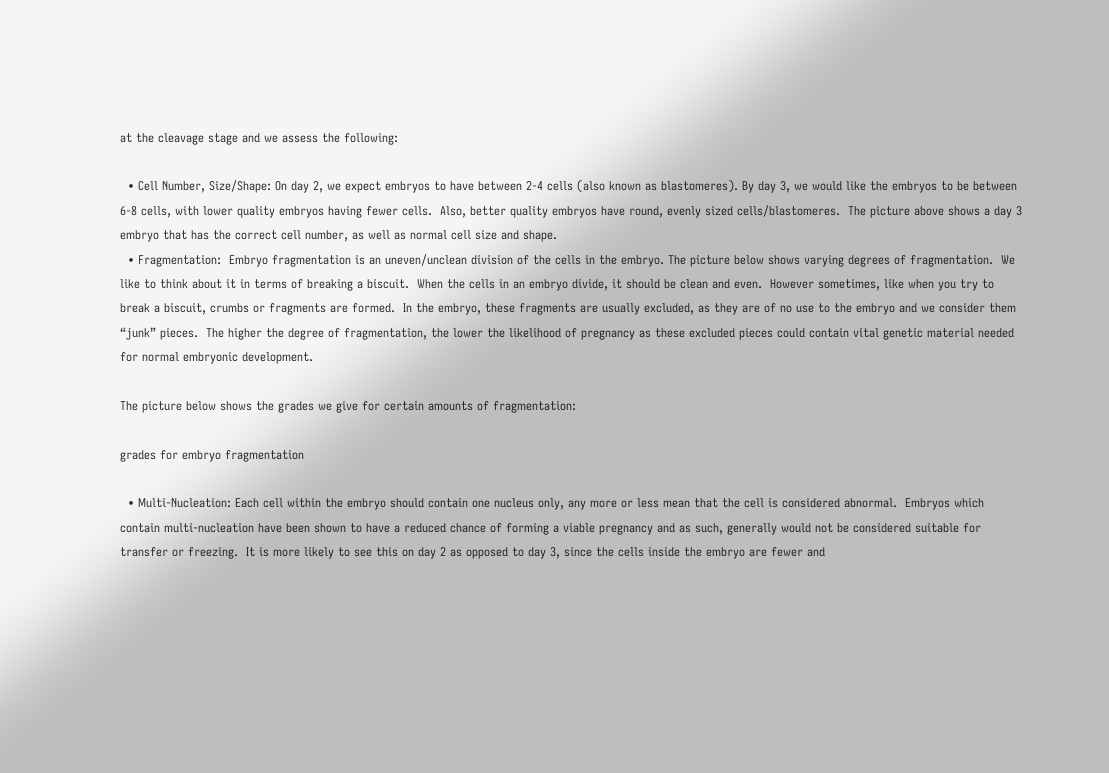at the cleavage stage and we assess the following:

  • Cell Number, Size/Shape: On day 2, we expect embryos to have between 2-4 cells (also known as blastomeres). By day 3, we would like the embryos to be between 6-8 cells, with lower quality embryos having fewer cells.  Also, better quality embryos have round, evenly sized cells/blastomeres.  The picture above shows a day 3 embryo that has the correct cell number, as well as normal cell size and shape.
  • Fragmentation:  Embryo fragmentation is an uneven/unclean division of the cells in the embryo. The picture below shows varying degrees of fragmentation.  We like to think about it in terms of breaking a biscuit.  When the cells in an embryo divide, it should be clean and even.  However sometimes, like when you try to break a biscuit, crumbs or fragments are formed.  In the embryo, these fragments are usually excluded, as they are of no use to the embryo and we consider them “junk” pieces.  The higher the degree of fragmentation, the lower the likelihood of pregnancy as these excluded pieces could contain vital genetic material needed for normal embryonic development.

The picture below shows the grades we give for certain amounts of fragmentation:

grades for embryo fragmentation

  • Multi-Nucleation: Each cell within the embryo should contain one nucleus only, any more or less mean that the cell is considered abnormal.  Embryos which contain multi-nucleation have been shown to have a reduced chance of forming a viable pregnancy and as such, generally would not be considered suitable for transfer or freezing.  It is more likely to see this on day 2 as opposed to day 3, since the cells inside the embryo are fewer and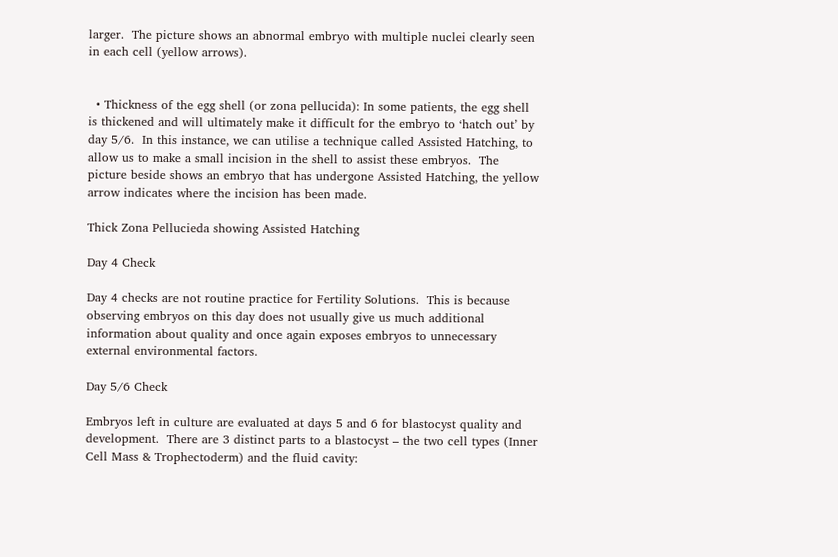larger.  The picture shows an abnormal embryo with multiple nuclei clearly seen in each cell (yellow arrows).


  • Thickness of the egg shell (or zona pellucida): In some patients, the egg shell is thickened and will ultimately make it difficult for the embryo to ‘hatch out’ by day 5/6.  In this instance, we can utilise a technique called Assisted Hatching, to allow us to make a small incision in the shell to assist these embryos.  The picture beside shows an embryo that has undergone Assisted Hatching, the yellow arrow indicates where the incision has been made.

Thick Zona Pellucieda showing Assisted Hatching

Day 4 Check

Day 4 checks are not routine practice for Fertility Solutions.  This is because observing embryos on this day does not usually give us much additional information about quality and once again exposes embryos to unnecessary external environmental factors.

Day 5/6 Check

Embryos left in culture are evaluated at days 5 and 6 for blastocyst quality and development.  There are 3 distinct parts to a blastocyst – the two cell types (Inner Cell Mass & Trophectoderm) and the fluid cavity: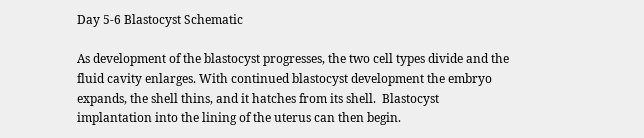Day 5-6 Blastocyst Schematic

As development of the blastocyst progresses, the two cell types divide and the fluid cavity enlarges. With continued blastocyst development the embryo expands, the shell thins, and it hatches from its shell.  Blastocyst implantation into the lining of the uterus can then begin.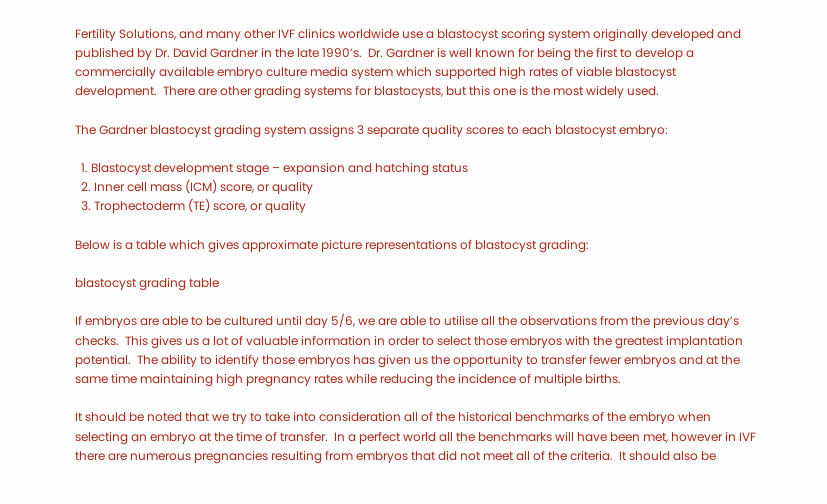Fertility Solutions, and many other IVF clinics worldwide use a blastocyst scoring system originally developed and published by Dr. David Gardner in the late 1990’s.  Dr. Gardner is well known for being the first to develop a commercially available embryo culture media system which supported high rates of viable blastocyst development.  There are other grading systems for blastocysts, but this one is the most widely used.

The Gardner blastocyst grading system assigns 3 separate quality scores to each blastocyst embryo:

  1. Blastocyst development stage – expansion and hatching status
  2. Inner cell mass (ICM) score, or quality
  3. Trophectoderm (TE) score, or quality

Below is a table which gives approximate picture representations of blastocyst grading:

blastocyst grading table

If embryos are able to be cultured until day 5/6, we are able to utilise all the observations from the previous day’s checks.  This gives us a lot of valuable information in order to select those embryos with the greatest implantation potential.  The ability to identify those embryos has given us the opportunity to transfer fewer embryos and at the same time maintaining high pregnancy rates while reducing the incidence of multiple births.

It should be noted that we try to take into consideration all of the historical benchmarks of the embryo when selecting an embryo at the time of transfer.  In a perfect world all the benchmarks will have been met, however in IVF there are numerous pregnancies resulting from embryos that did not meet all of the criteria.  It should also be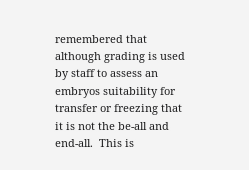remembered that although grading is used by staff to assess an embryos suitability for transfer or freezing that it is not the be-all and end-all.  This is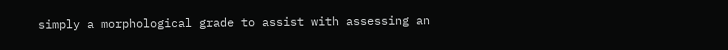simply a morphological grade to assist with assessing an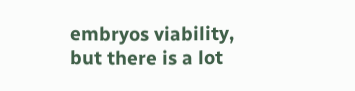embryos viability, but there is a lot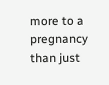more to a pregnancy than just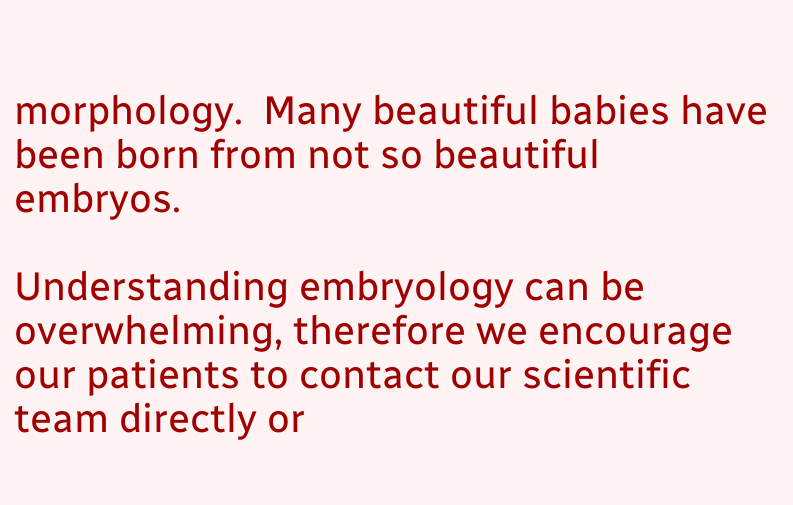morphology.  Many beautiful babies have been born from not so beautiful embryos.

Understanding embryology can be overwhelming, therefore we encourage our patients to contact our scientific team directly or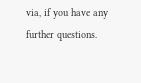via, if you have any further questions.